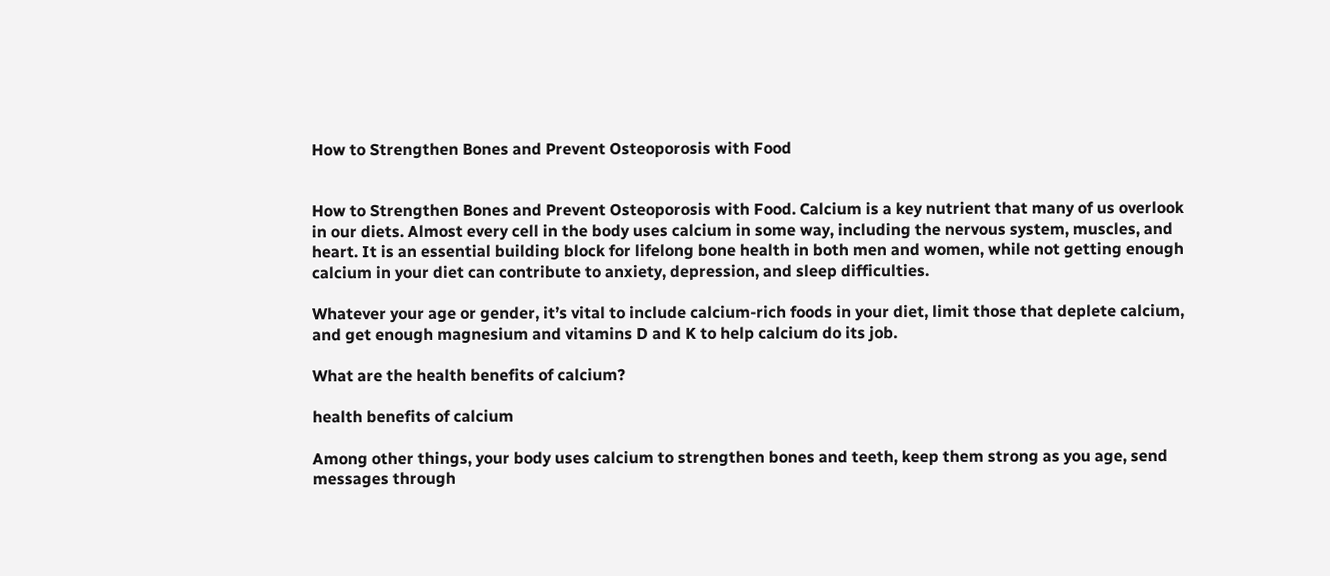How to Strengthen Bones and Prevent Osteoporosis with Food


How to Strengthen Bones and Prevent Osteoporosis with Food. Calcium is a key nutrient that many of us overlook in our diets. Almost every cell in the body uses calcium in some way, including the nervous system, muscles, and heart. It is an essential building block for lifelong bone health in both men and women, while not getting enough calcium in your diet can contribute to anxiety, depression, and sleep difficulties.

Whatever your age or gender, it’s vital to include calcium-rich foods in your diet, limit those that deplete calcium, and get enough magnesium and vitamins D and K to help calcium do its job.

What are the health benefits of calcium?

health benefits of calcium

Among other things, your body uses calcium to strengthen bones and teeth, keep them strong as you age, send messages through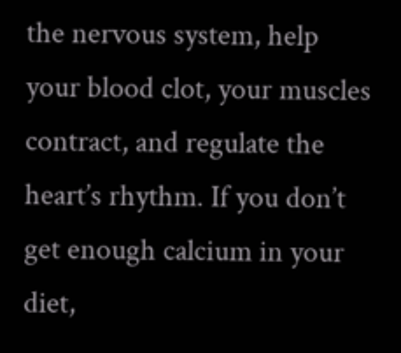the nervous system, help your blood clot, your muscles contract, and regulate the heart’s rhythm. If you don’t get enough calcium in your diet,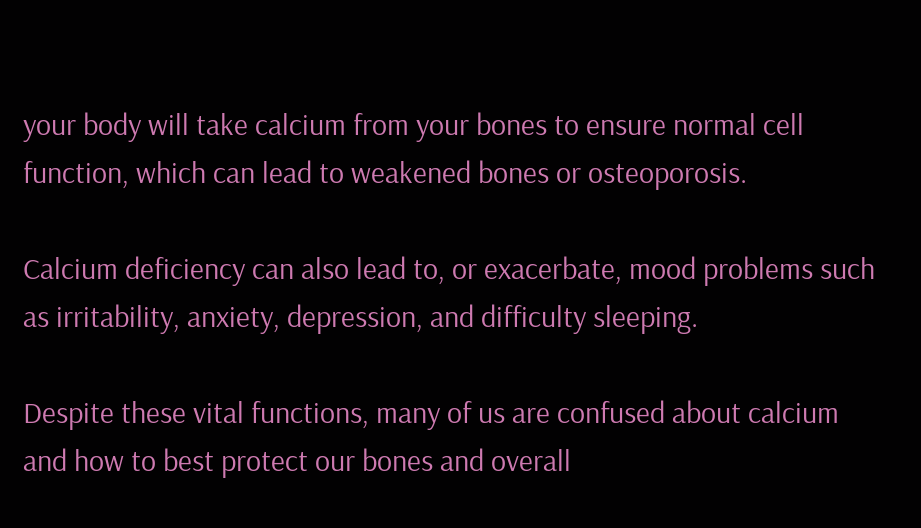your body will take calcium from your bones to ensure normal cell function, which can lead to weakened bones or osteoporosis.

Calcium deficiency can also lead to, or exacerbate, mood problems such as irritability, anxiety, depression, and difficulty sleeping.

Despite these vital functions, many of us are confused about calcium and how to best protect our bones and overall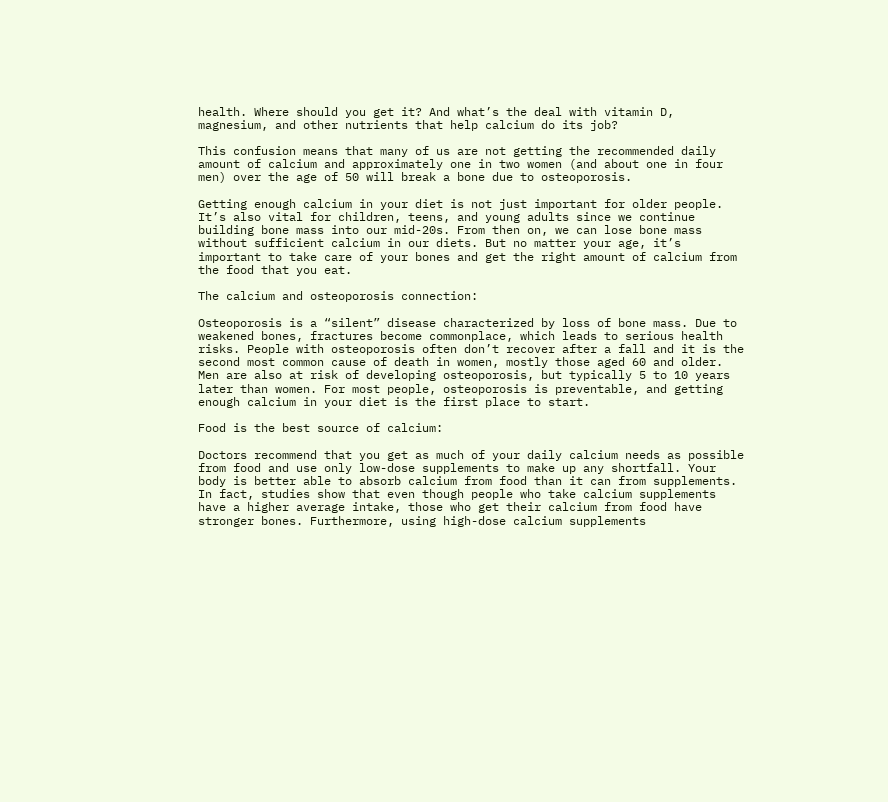health. Where should you get it? And what’s the deal with vitamin D, magnesium, and other nutrients that help calcium do its job?

This confusion means that many of us are not getting the recommended daily amount of calcium and approximately one in two women (and about one in four men) over the age of 50 will break a bone due to osteoporosis.

Getting enough calcium in your diet is not just important for older people. It’s also vital for children, teens, and young adults since we continue building bone mass into our mid-20s. From then on, we can lose bone mass without sufficient calcium in our diets. But no matter your age, it’s important to take care of your bones and get the right amount of calcium from the food that you eat.

The calcium and osteoporosis connection:

Osteoporosis is a “silent” disease characterized by loss of bone mass. Due to weakened bones, fractures become commonplace, which leads to serious health risks. People with osteoporosis often don’t recover after a fall and it is the second most common cause of death in women, mostly those aged 60 and older. Men are also at risk of developing osteoporosis, but typically 5 to 10 years later than women. For most people, osteoporosis is preventable, and getting enough calcium in your diet is the first place to start.

Food is the best source of calcium:

Doctors recommend that you get as much of your daily calcium needs as possible from food and use only low-dose supplements to make up any shortfall. Your body is better able to absorb calcium from food than it can from supplements. In fact, studies show that even though people who take calcium supplements have a higher average intake, those who get their calcium from food have stronger bones. Furthermore, using high-dose calcium supplements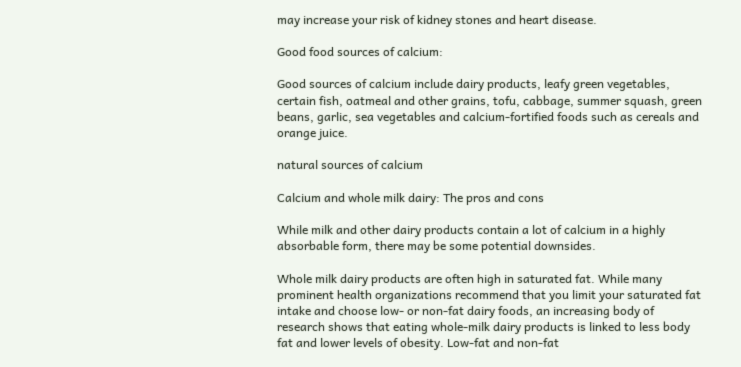may increase your risk of kidney stones and heart disease.

Good food sources of calcium:

Good sources of calcium include dairy products, leafy green vegetables, certain fish, oatmeal and other grains, tofu, cabbage, summer squash, green beans, garlic, sea vegetables and calcium-fortified foods such as cereals and orange juice.

natural sources of calcium

Calcium and whole milk dairy: The pros and cons

While milk and other dairy products contain a lot of calcium in a highly absorbable form, there may be some potential downsides.

Whole milk dairy products are often high in saturated fat. While many prominent health organizations recommend that you limit your saturated fat intake and choose low- or non-fat dairy foods, an increasing body of research shows that eating whole-milk dairy products is linked to less body fat and lower levels of obesity. Low-fat and non-fat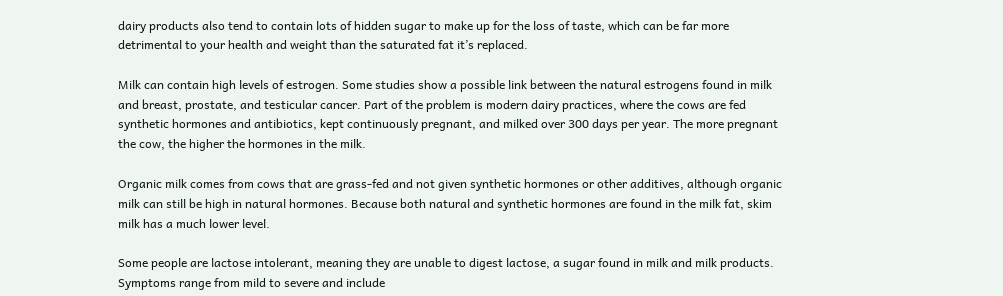dairy products also tend to contain lots of hidden sugar to make up for the loss of taste, which can be far more detrimental to your health and weight than the saturated fat it’s replaced.

Milk can contain high levels of estrogen. Some studies show a possible link between the natural estrogens found in milk and breast, prostate, and testicular cancer. Part of the problem is modern dairy practices, where the cows are fed synthetic hormones and antibiotics, kept continuously pregnant, and milked over 300 days per year. The more pregnant the cow, the higher the hormones in the milk.

Organic milk comes from cows that are grass-fed and not given synthetic hormones or other additives, although organic milk can still be high in natural hormones. Because both natural and synthetic hormones are found in the milk fat, skim milk has a much lower level.

Some people are lactose intolerant, meaning they are unable to digest lactose, a sugar found in milk and milk products. Symptoms range from mild to severe and include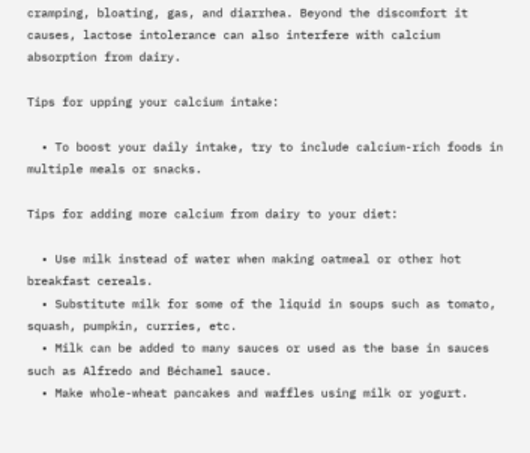cramping, bloating, gas, and diarrhea. Beyond the discomfort it causes, lactose intolerance can also interfere with calcium absorption from dairy.

Tips for upping your calcium intake:

  • To boost your daily intake, try to include calcium-rich foods in multiple meals or snacks.

Tips for adding more calcium from dairy to your diet:

  • Use milk instead of water when making oatmeal or other hot breakfast cereals.
  • Substitute milk for some of the liquid in soups such as tomato, squash, pumpkin, curries, etc.
  • Milk can be added to many sauces or used as the base in sauces such as Alfredo and Béchamel sauce.
  • Make whole-wheat pancakes and waffles using milk or yogurt.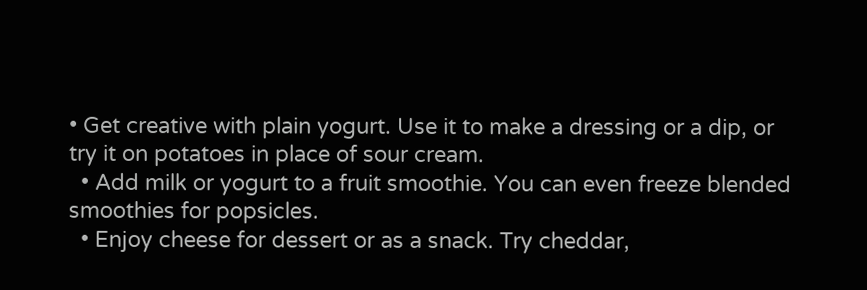• Get creative with plain yogurt. Use it to make a dressing or a dip, or try it on potatoes in place of sour cream.
  • Add milk or yogurt to a fruit smoothie. You can even freeze blended smoothies for popsicles.
  • Enjoy cheese for dessert or as a snack. Try cheddar,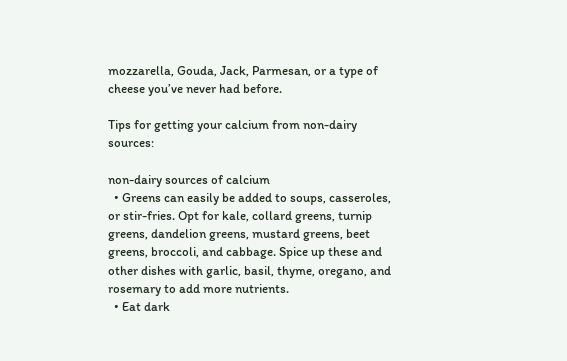mozzarella, Gouda, Jack, Parmesan, or a type of cheese you’ve never had before.

Tips for getting your calcium from non-dairy sources:

non-dairy sources of calcium
  • Greens can easily be added to soups, casseroles, or stir-fries. Opt for kale, collard greens, turnip greens, dandelion greens, mustard greens, beet greens, broccoli, and cabbage. Spice up these and other dishes with garlic, basil, thyme, oregano, and rosemary to add more nutrients.
  • Eat dark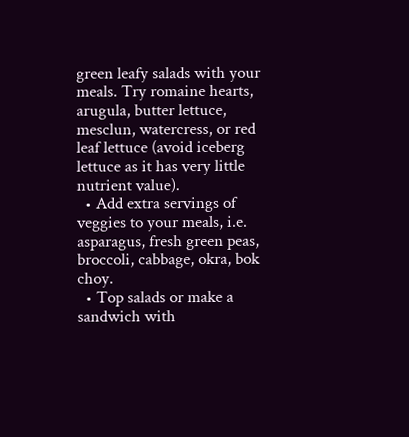green leafy salads with your meals. Try romaine hearts, arugula, butter lettuce, mesclun, watercress, or red leaf lettuce (avoid iceberg lettuce as it has very little nutrient value).
  • Add extra servings of veggies to your meals, i.e. asparagus, fresh green peas, broccoli, cabbage, okra, bok choy.
  • Top salads or make a sandwich with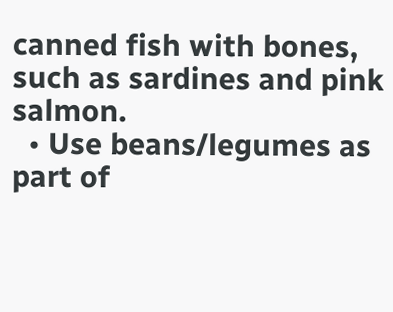canned fish with bones, such as sardines and pink salmon.
  • Use beans/legumes as part of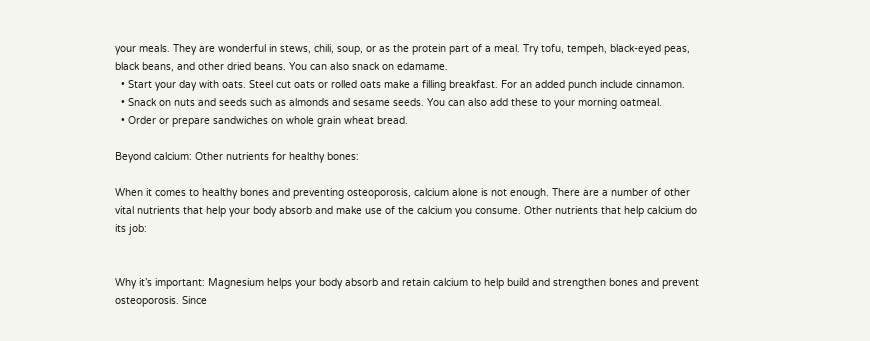your meals. They are wonderful in stews, chili, soup, or as the protein part of a meal. Try tofu, tempeh, black-eyed peas, black beans, and other dried beans. You can also snack on edamame.
  • Start your day with oats. Steel cut oats or rolled oats make a filling breakfast. For an added punch include cinnamon.
  • Snack on nuts and seeds such as almonds and sesame seeds. You can also add these to your morning oatmeal.
  • Order or prepare sandwiches on whole grain wheat bread.

Beyond calcium: Other nutrients for healthy bones:

When it comes to healthy bones and preventing osteoporosis, calcium alone is not enough. There are a number of other vital nutrients that help your body absorb and make use of the calcium you consume. Other nutrients that help calcium do its job:


Why it’s important: Magnesium helps your body absorb and retain calcium to help build and strengthen bones and prevent osteoporosis. Since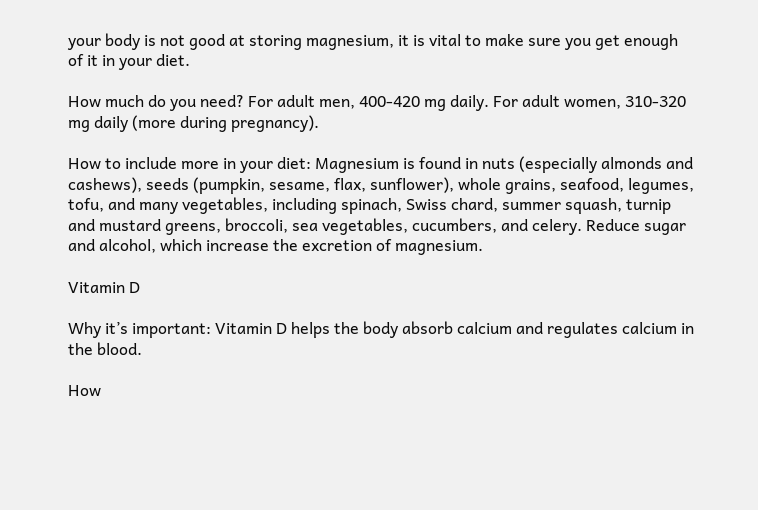your body is not good at storing magnesium, it is vital to make sure you get enough of it in your diet.

How much do you need? For adult men, 400-420 mg daily. For adult women, 310-320 mg daily (more during pregnancy).

How to include more in your diet: Magnesium is found in nuts (especially almonds and cashews), seeds (pumpkin, sesame, flax, sunflower), whole grains, seafood, legumes, tofu, and many vegetables, including spinach, Swiss chard, summer squash, turnip and mustard greens, broccoli, sea vegetables, cucumbers, and celery. Reduce sugar and alcohol, which increase the excretion of magnesium.

Vitamin D

Why it’s important: Vitamin D helps the body absorb calcium and regulates calcium in the blood.

How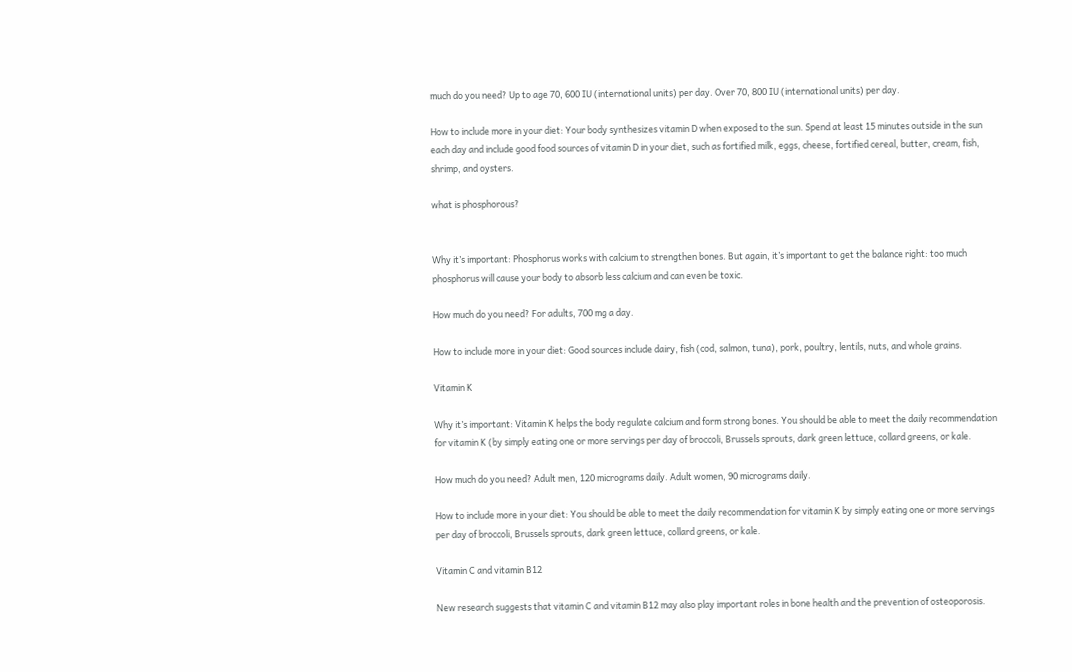much do you need? Up to age 70, 600 IU (international units) per day. Over 70, 800 IU (international units) per day.

How to include more in your diet: Your body synthesizes vitamin D when exposed to the sun. Spend at least 15 minutes outside in the sun each day and include good food sources of vitamin D in your diet, such as fortified milk, eggs, cheese, fortified cereal, butter, cream, fish, shrimp, and oysters.

what is phosphorous?


Why it’s important: Phosphorus works with calcium to strengthen bones. But again, it’s important to get the balance right: too much phosphorus will cause your body to absorb less calcium and can even be toxic.

How much do you need? For adults, 700 mg a day.

How to include more in your diet: Good sources include dairy, fish (cod, salmon, tuna), pork, poultry, lentils, nuts, and whole grains.

Vitamin K

Why it’s important: Vitamin K helps the body regulate calcium and form strong bones. You should be able to meet the daily recommendation for vitamin K (by simply eating one or more servings per day of broccoli, Brussels sprouts, dark green lettuce, collard greens, or kale.

How much do you need? Adult men, 120 micrograms daily. Adult women, 90 micrograms daily.

How to include more in your diet: You should be able to meet the daily recommendation for vitamin K by simply eating one or more servings per day of broccoli, Brussels sprouts, dark green lettuce, collard greens, or kale.

Vitamin C and vitamin B12

New research suggests that vitamin C and vitamin B12 may also play important roles in bone health and the prevention of osteoporosis.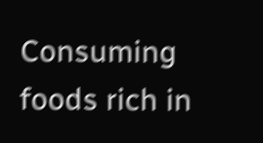Consuming foods rich in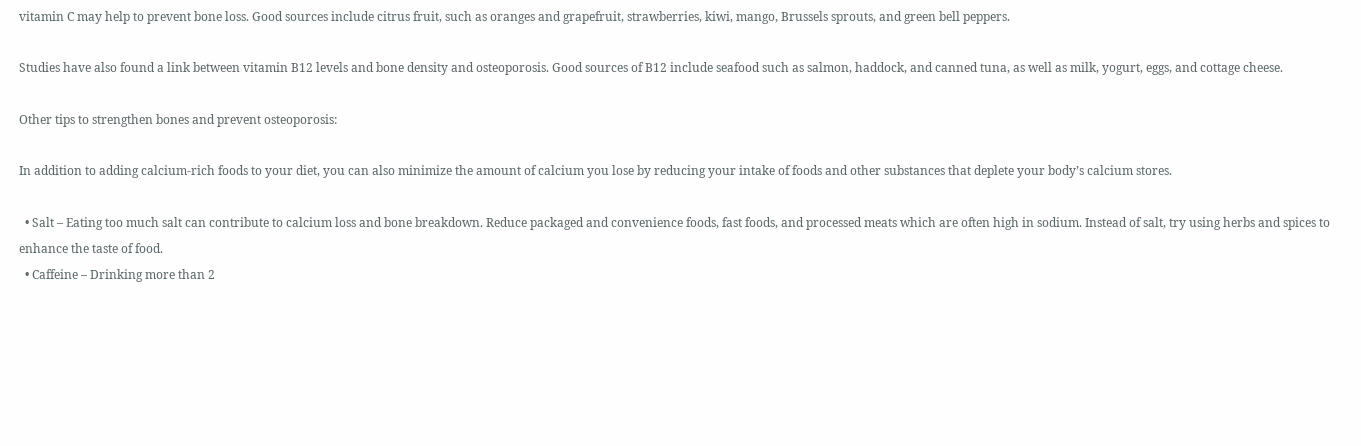vitamin C may help to prevent bone loss. Good sources include citrus fruit, such as oranges and grapefruit, strawberries, kiwi, mango, Brussels sprouts, and green bell peppers.

Studies have also found a link between vitamin B12 levels and bone density and osteoporosis. Good sources of B12 include seafood such as salmon, haddock, and canned tuna, as well as milk, yogurt, eggs, and cottage cheese.

Other tips to strengthen bones and prevent osteoporosis:

In addition to adding calcium-rich foods to your diet, you can also minimize the amount of calcium you lose by reducing your intake of foods and other substances that deplete your body’s calcium stores.

  • Salt – Eating too much salt can contribute to calcium loss and bone breakdown. Reduce packaged and convenience foods, fast foods, and processed meats which are often high in sodium. Instead of salt, try using herbs and spices to enhance the taste of food.
  • Caffeine – Drinking more than 2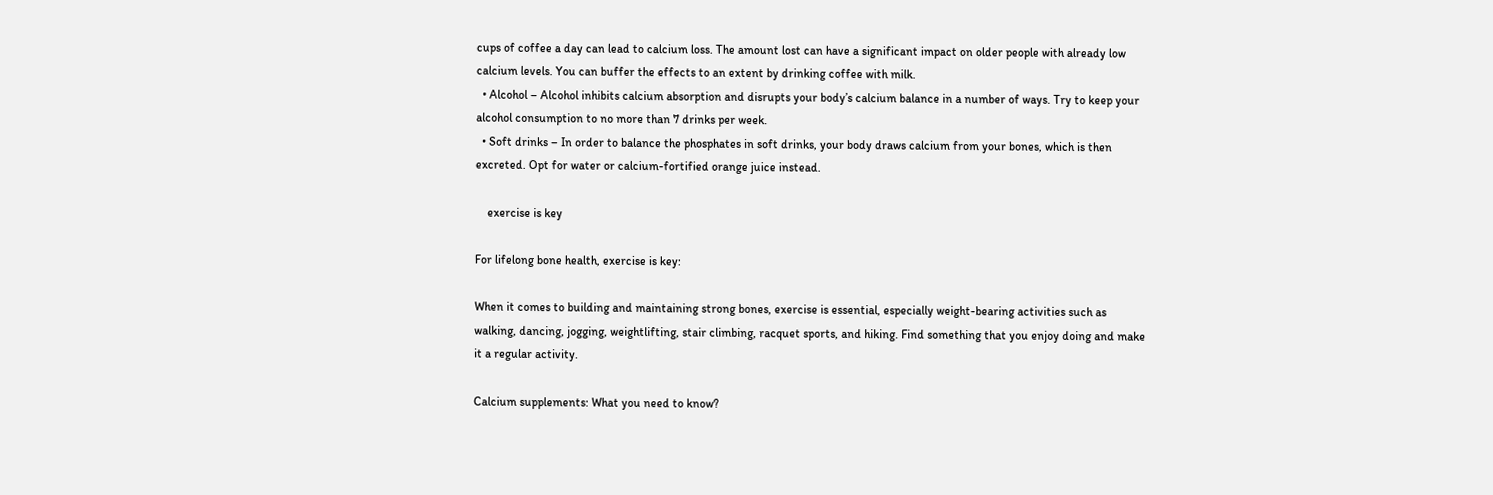cups of coffee a day can lead to calcium loss. The amount lost can have a significant impact on older people with already low calcium levels. You can buffer the effects to an extent by drinking coffee with milk.
  • Alcohol – Alcohol inhibits calcium absorption and disrupts your body’s calcium balance in a number of ways. Try to keep your alcohol consumption to no more than 7 drinks per week.
  • Soft drinks – In order to balance the phosphates in soft drinks, your body draws calcium from your bones, which is then excreted. Opt for water or calcium-fortified orange juice instead.

    exercise is key

For lifelong bone health, exercise is key:

When it comes to building and maintaining strong bones, exercise is essential, especially weight-bearing activities such as walking, dancing, jogging, weightlifting, stair climbing, racquet sports, and hiking. Find something that you enjoy doing and make it a regular activity.

Calcium supplements: What you need to know?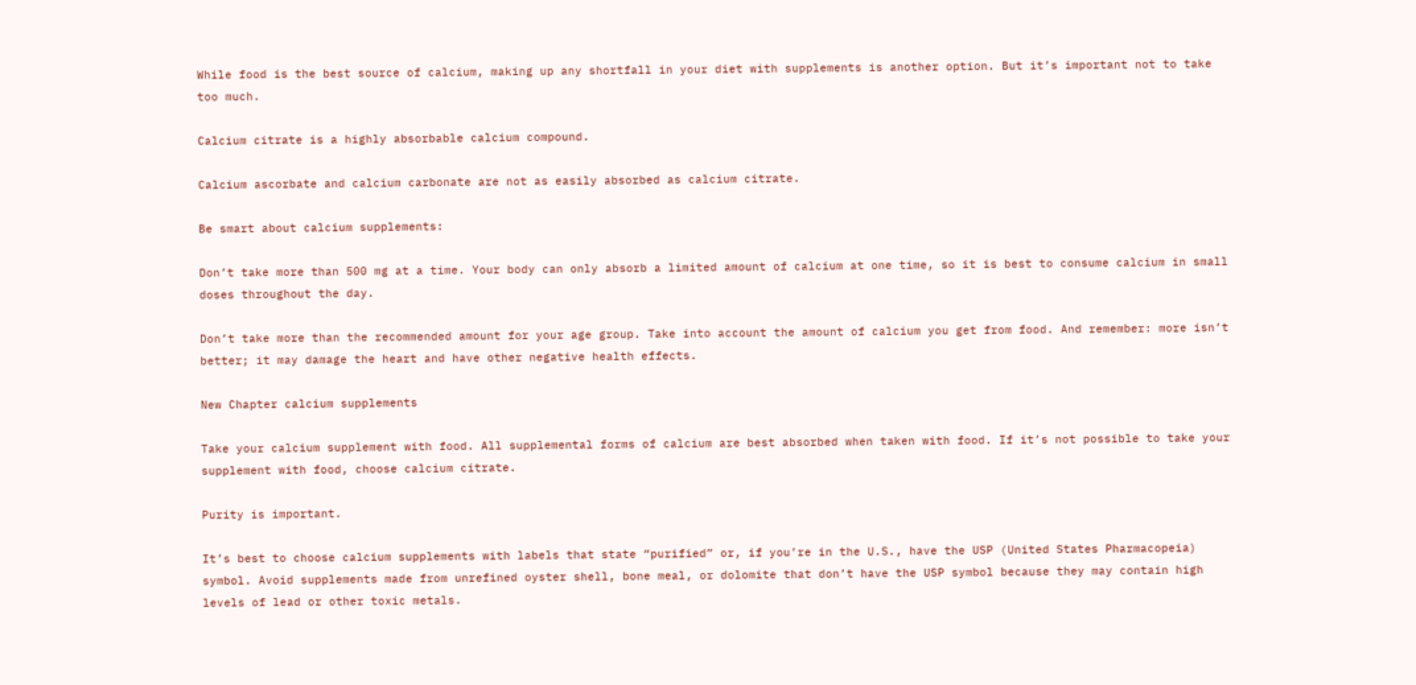While food is the best source of calcium, making up any shortfall in your diet with supplements is another option. But it’s important not to take too much.

Calcium citrate is a highly absorbable calcium compound.

Calcium ascorbate and calcium carbonate are not as easily absorbed as calcium citrate.

Be smart about calcium supplements:

Don’t take more than 500 mg at a time. Your body can only absorb a limited amount of calcium at one time, so it is best to consume calcium in small doses throughout the day.

Don’t take more than the recommended amount for your age group. Take into account the amount of calcium you get from food. And remember: more isn’t better; it may damage the heart and have other negative health effects.

New Chapter calcium supplements

Take your calcium supplement with food. All supplemental forms of calcium are best absorbed when taken with food. If it’s not possible to take your supplement with food, choose calcium citrate.

Purity is important.

It’s best to choose calcium supplements with labels that state “purified” or, if you’re in the U.S., have the USP (United States Pharmacopeia) symbol. Avoid supplements made from unrefined oyster shell, bone meal, or dolomite that don’t have the USP symbol because they may contain high levels of lead or other toxic metals.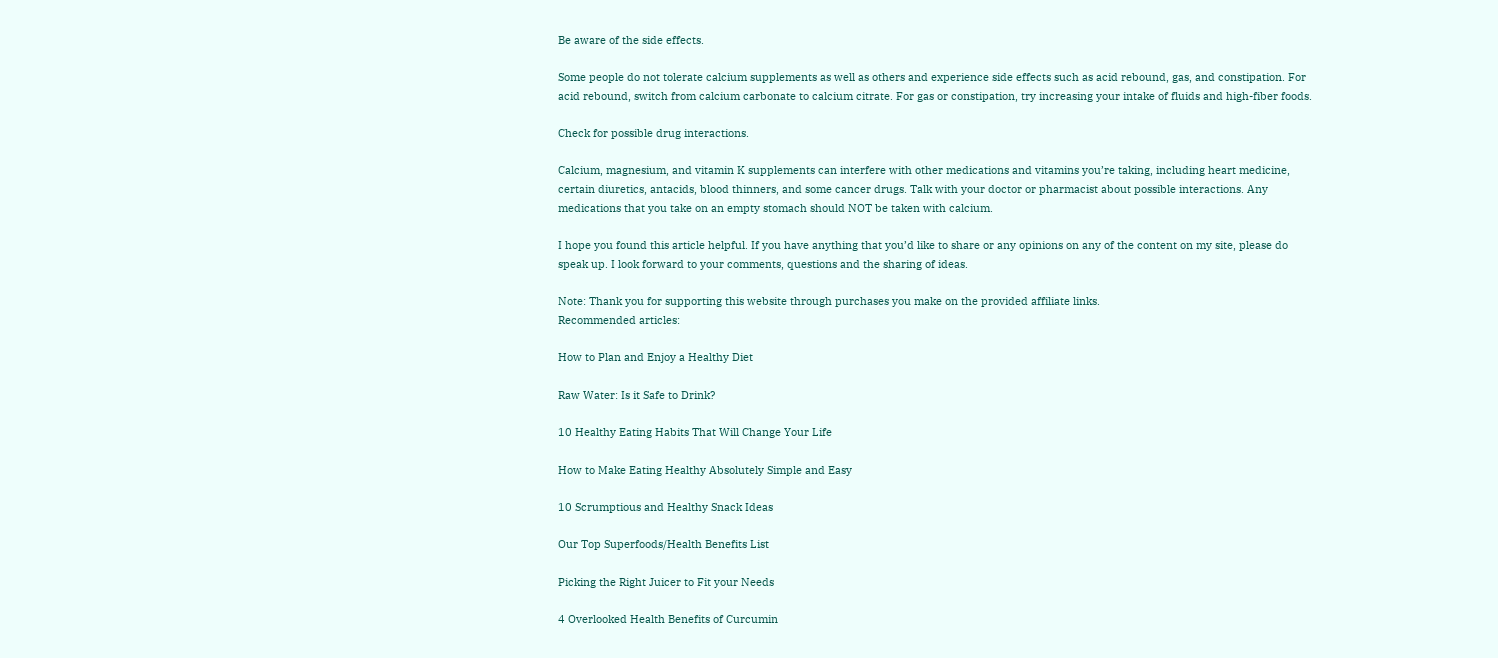Be aware of the side effects.

Some people do not tolerate calcium supplements as well as others and experience side effects such as acid rebound, gas, and constipation. For acid rebound, switch from calcium carbonate to calcium citrate. For gas or constipation, try increasing your intake of fluids and high-fiber foods.

Check for possible drug interactions.

Calcium, magnesium, and vitamin K supplements can interfere with other medications and vitamins you’re taking, including heart medicine, certain diuretics, antacids, blood thinners, and some cancer drugs. Talk with your doctor or pharmacist about possible interactions. Any medications that you take on an empty stomach should NOT be taken with calcium.

I hope you found this article helpful. If you have anything that you’d like to share or any opinions on any of the content on my site, please do speak up. I look forward to your comments, questions and the sharing of ideas.

Note: Thank you for supporting this website through purchases you make on the provided affiliate links.
Recommended articles:

How to Plan and Enjoy a Healthy Diet

Raw Water: Is it Safe to Drink?

10 Healthy Eating Habits That Will Change Your Life

How to Make Eating Healthy Absolutely Simple and Easy

10 Scrumptious and Healthy Snack Ideas

Our Top Superfoods/Health Benefits List

Picking the Right Juicer to Fit your Needs

4 Overlooked Health Benefits of Curcumin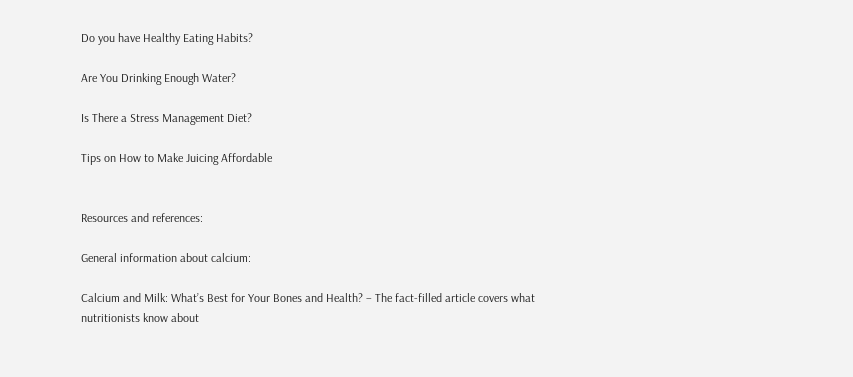Do you have Healthy Eating Habits?

Are You Drinking Enough Water?

Is There a Stress Management Diet?

Tips on How to Make Juicing Affordable


Resources and references:

General information about calcium:

Calcium and Milk: What’s Best for Your Bones and Health? – The fact-filled article covers what nutritionists know about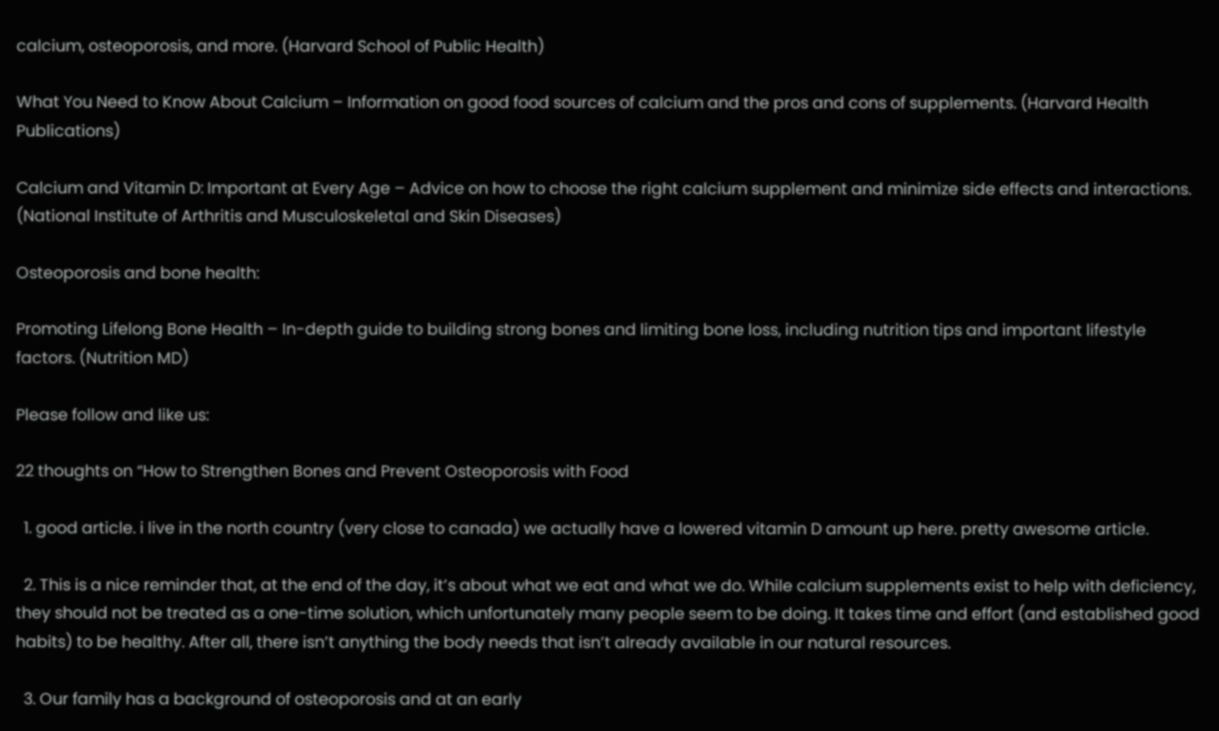calcium, osteoporosis, and more. (Harvard School of Public Health)

What You Need to Know About Calcium – Information on good food sources of calcium and the pros and cons of supplements. (Harvard Health Publications)

Calcium and Vitamin D: Important at Every Age – Advice on how to choose the right calcium supplement and minimize side effects and interactions. (National Institute of Arthritis and Musculoskeletal and Skin Diseases)

Osteoporosis and bone health:

Promoting Lifelong Bone Health – In-depth guide to building strong bones and limiting bone loss, including nutrition tips and important lifestyle factors. (Nutrition MD)

Please follow and like us:

22 thoughts on “How to Strengthen Bones and Prevent Osteoporosis with Food

  1. good article. i live in the north country (very close to canada) we actually have a lowered vitamin D amount up here. pretty awesome article.

  2. This is a nice reminder that, at the end of the day, it’s about what we eat and what we do. While calcium supplements exist to help with deficiency, they should not be treated as a one-time solution, which unfortunately many people seem to be doing. It takes time and effort (and established good habits) to be healthy. After all, there isn’t anything the body needs that isn’t already available in our natural resources.

  3. Our family has a background of osteoporosis and at an early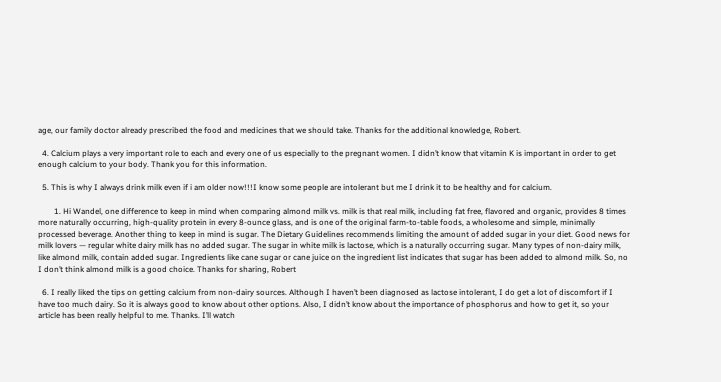age, our family doctor already prescribed the food and medicines that we should take. Thanks for the additional knowledge, Robert.

  4. Calcium plays a very important role to each and every one of us especially to the pregnant women. I didn’t know that vitamin K is important in order to get enough calcium to your body. Thank you for this information.

  5. This is why I always drink milk even if i am older now!!!I know some people are intolerant but me I drink it to be healthy and for calcium.

        1. Hi Wandel, one difference to keep in mind when comparing almond milk vs. milk is that real milk, including fat free, flavored and organic, provides 8 times more naturally occurring, high-quality protein in every 8-ounce glass, and is one of the original farm-to-table foods, a wholesome and simple, minimally processed beverage. Another thing to keep in mind is sugar. The Dietary Guidelines recommends limiting the amount of added sugar in your diet. Good news for milk lovers — regular white dairy milk has no added sugar. The sugar in white milk is lactose, which is a naturally occurring sugar. Many types of non-dairy milk, like almond milk, contain added sugar. Ingredients like cane sugar or cane juice on the ingredient list indicates that sugar has been added to almond milk. So, no I don’t think almond milk is a good choice. Thanks for sharing, Robert

  6. I really liked the tips on getting calcium from non-dairy sources. Although I haven’t been diagnosed as lactose intolerant, I do get a lot of discomfort if I have too much dairy. So it is always good to know about other options. Also, I didn’t know about the importance of phosphorus and how to get it, so your article has been really helpful to me. Thanks. I’ll watch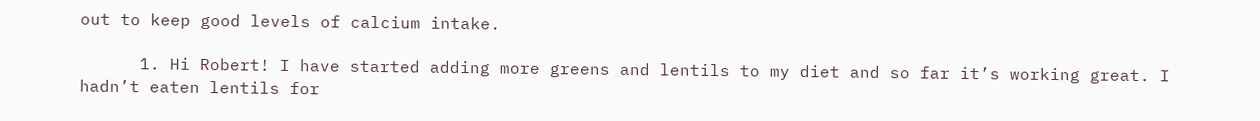out to keep good levels of calcium intake.

      1. Hi Robert! I have started adding more greens and lentils to my diet and so far it’s working great. I hadn’t eaten lentils for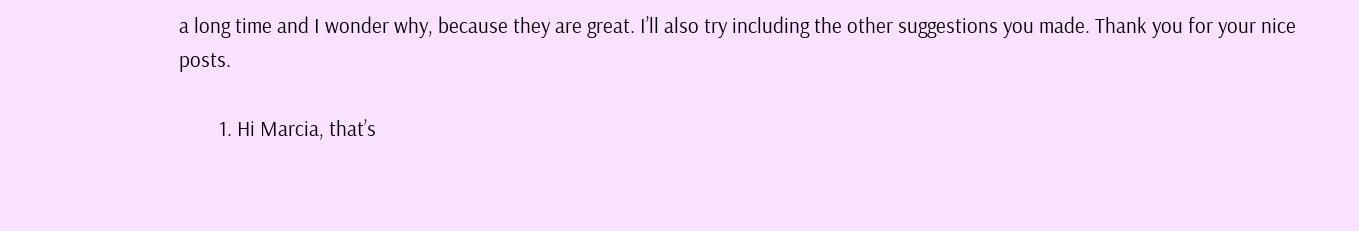a long time and I wonder why, because they are great. I’ll also try including the other suggestions you made. Thank you for your nice posts.

        1. Hi Marcia, that’s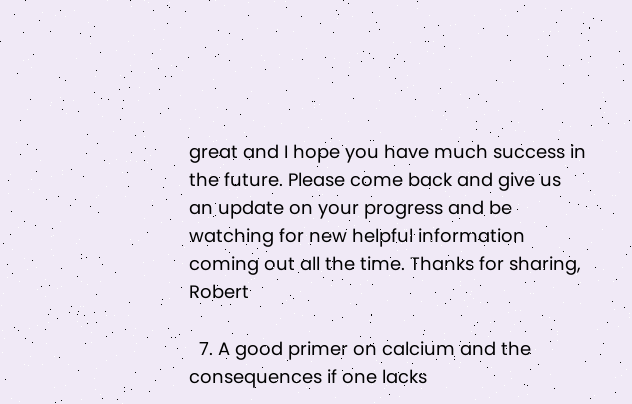great and I hope you have much success in the future. Please come back and give us an update on your progress and be watching for new helpful information coming out all the time. Thanks for sharing, Robert

  7. A good primer on calcium and the consequences if one lacks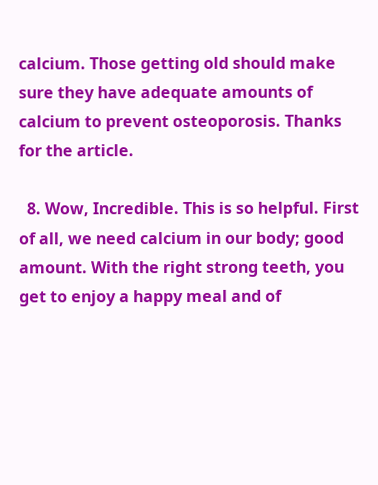calcium. Those getting old should make sure they have adequate amounts of calcium to prevent osteoporosis. Thanks for the article.

  8. Wow, Incredible. This is so helpful. First of all, we need calcium in our body; good amount. With the right strong teeth, you get to enjoy a happy meal and of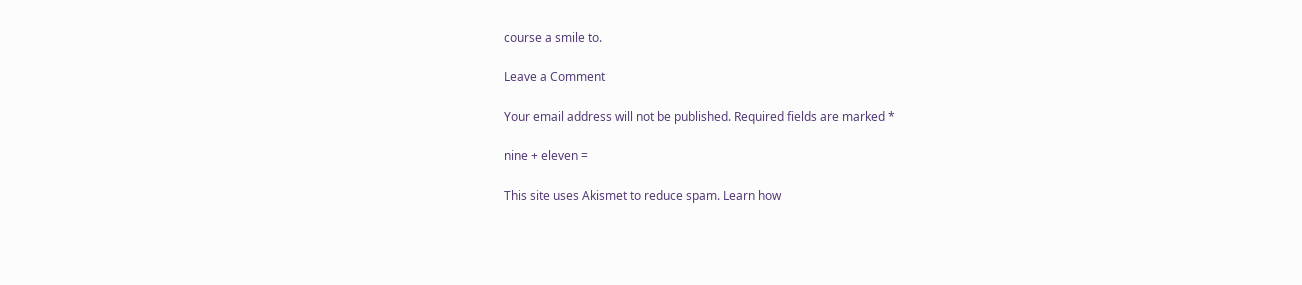course a smile to.

Leave a Comment

Your email address will not be published. Required fields are marked *

nine + eleven =

This site uses Akismet to reduce spam. Learn how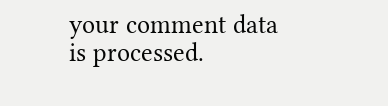your comment data is processed.